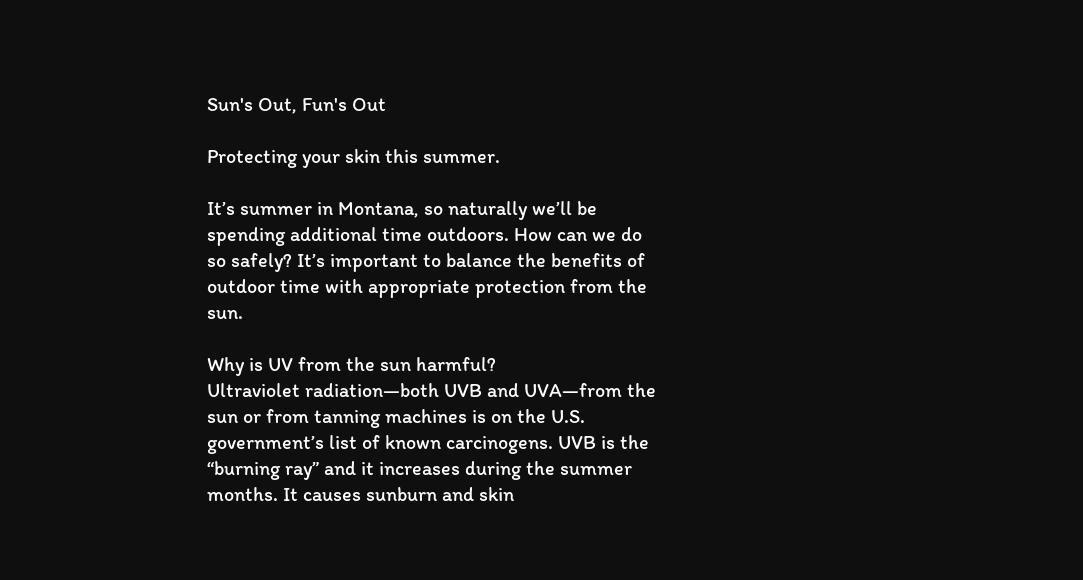Sun's Out, Fun's Out

Protecting your skin this summer.

It’s summer in Montana, so naturally we’ll be spending additional time outdoors. How can we do so safely? It’s important to balance the benefits of outdoor time with appropriate protection from the sun.

Why is UV from the sun harmful?
Ultraviolet radiation—both UVB and UVA—from the sun or from tanning machines is on the U.S. government’s list of known carcinogens. UVB is the “burning ray” and it increases during the summer months. It causes sunburn and skin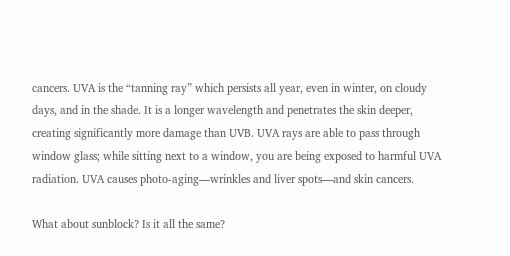cancers. UVA is the “tanning ray” which persists all year, even in winter, on cloudy days, and in the shade. It is a longer wavelength and penetrates the skin deeper, creating significantly more damage than UVB. UVA rays are able to pass through window glass; while sitting next to a window, you are being exposed to harmful UVA radiation. UVA causes photo-aging—wrinkles and liver spots—and skin cancers.

What about sunblock? Is it all the same?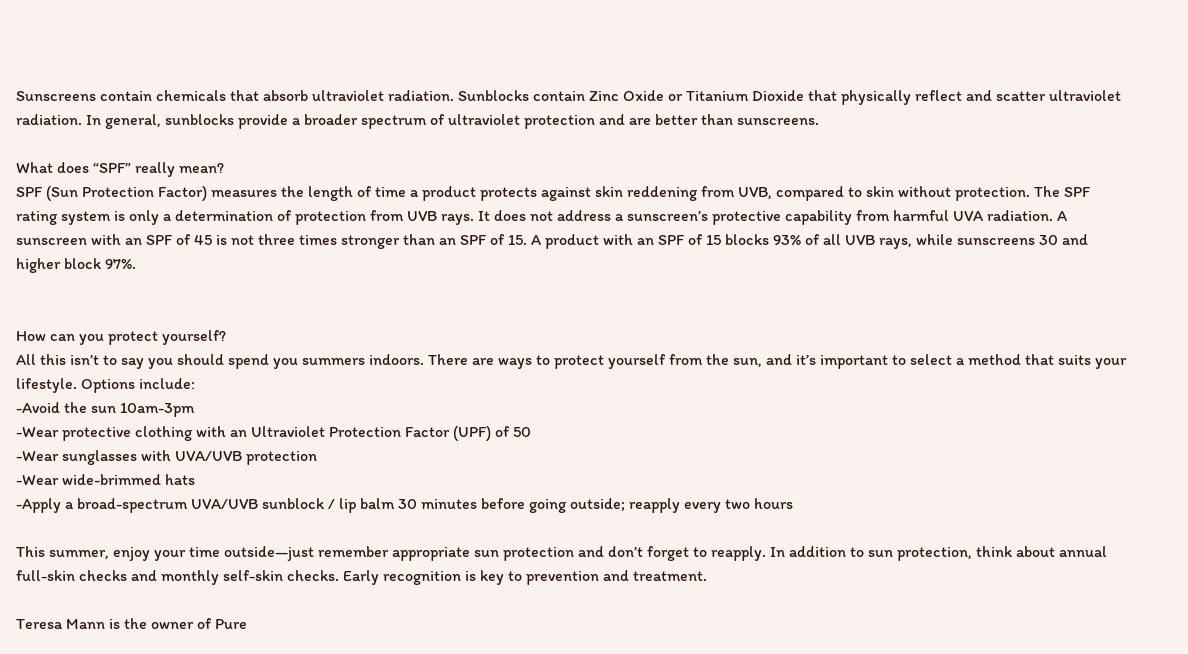Sunscreens contain chemicals that absorb ultraviolet radiation. Sunblocks contain Zinc Oxide or Titanium Dioxide that physically reflect and scatter ultraviolet radiation. In general, sunblocks provide a broader spectrum of ultraviolet protection and are better than sunscreens.

What does “SPF” really mean?
SPF (Sun Protection Factor) measures the length of time a product protects against skin reddening from UVB, compared to skin without protection. The SPF rating system is only a determination of protection from UVB rays. It does not address a sunscreen’s protective capability from harmful UVA radiation. A sunscreen with an SPF of 45 is not three times stronger than an SPF of 15. A product with an SPF of 15 blocks 93% of all UVB rays, while sunscreens 30 and higher block 97%.


How can you protect yourself?
All this isn’t to say you should spend you summers indoors. There are ways to protect yourself from the sun, and it’s important to select a method that suits your lifestyle. Options include:
-Avoid the sun 10am-3pm
-Wear protective clothing with an Ultraviolet Protection Factor (UPF) of 50
-Wear sunglasses with UVA/UVB protection
-Wear wide-brimmed hats
-Apply a broad-spectrum UVA/UVB sunblock / lip balm 30 minutes before going outside; reapply every two hours

This summer, enjoy your time outside—just remember appropriate sun protection and don’t forget to reapply. In addition to sun protection, think about annual full-skin checks and monthly self-skin checks. Early recognition is key to prevention and treatment.

Teresa Mann is the owner of Pure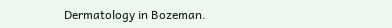Dermatology in Bozeman.